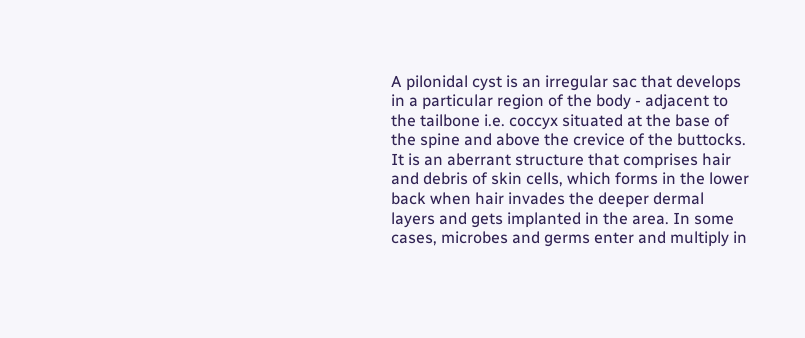A pilonidal cyst is an irregular sac that develops in a particular region of the body - adjacent to the tailbone i.e. coccyx situated at the base of the spine and above the crevice of the buttocks. It is an aberrant structure that comprises hair and debris of skin cells, which forms in the lower back when hair invades the deeper dermal layers and gets implanted in the area. In some cases, microbes and germs enter and multiply in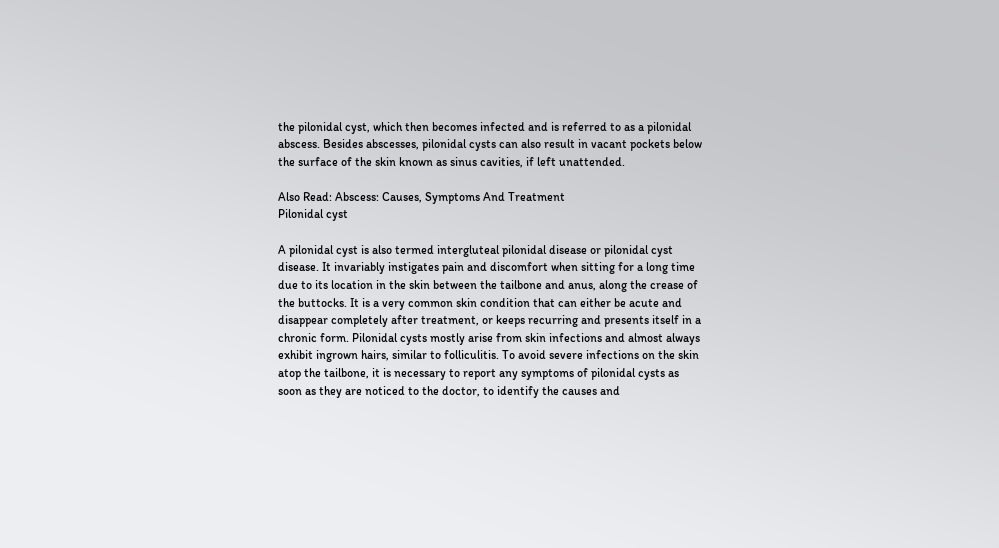the pilonidal cyst, which then becomes infected and is referred to as a pilonidal abscess. Besides abscesses, pilonidal cysts can also result in vacant pockets below the surface of the skin known as sinus cavities, if left unattended.

Also Read: Abscess: Causes, Symptoms And Treatment
Pilonidal cyst

A pilonidal cyst is also termed intergluteal pilonidal disease or pilonidal cyst disease. It invariably instigates pain and discomfort when sitting for a long time due to its location in the skin between the tailbone and anus, along the crease of the buttocks. It is a very common skin condition that can either be acute and disappear completely after treatment, or keeps recurring and presents itself in a chronic form. Pilonidal cysts mostly arise from skin infections and almost always exhibit ingrown hairs, similar to folliculitis. To avoid severe infections on the skin atop the tailbone, it is necessary to report any symptoms of pilonidal cysts as soon as they are noticed to the doctor, to identify the causes and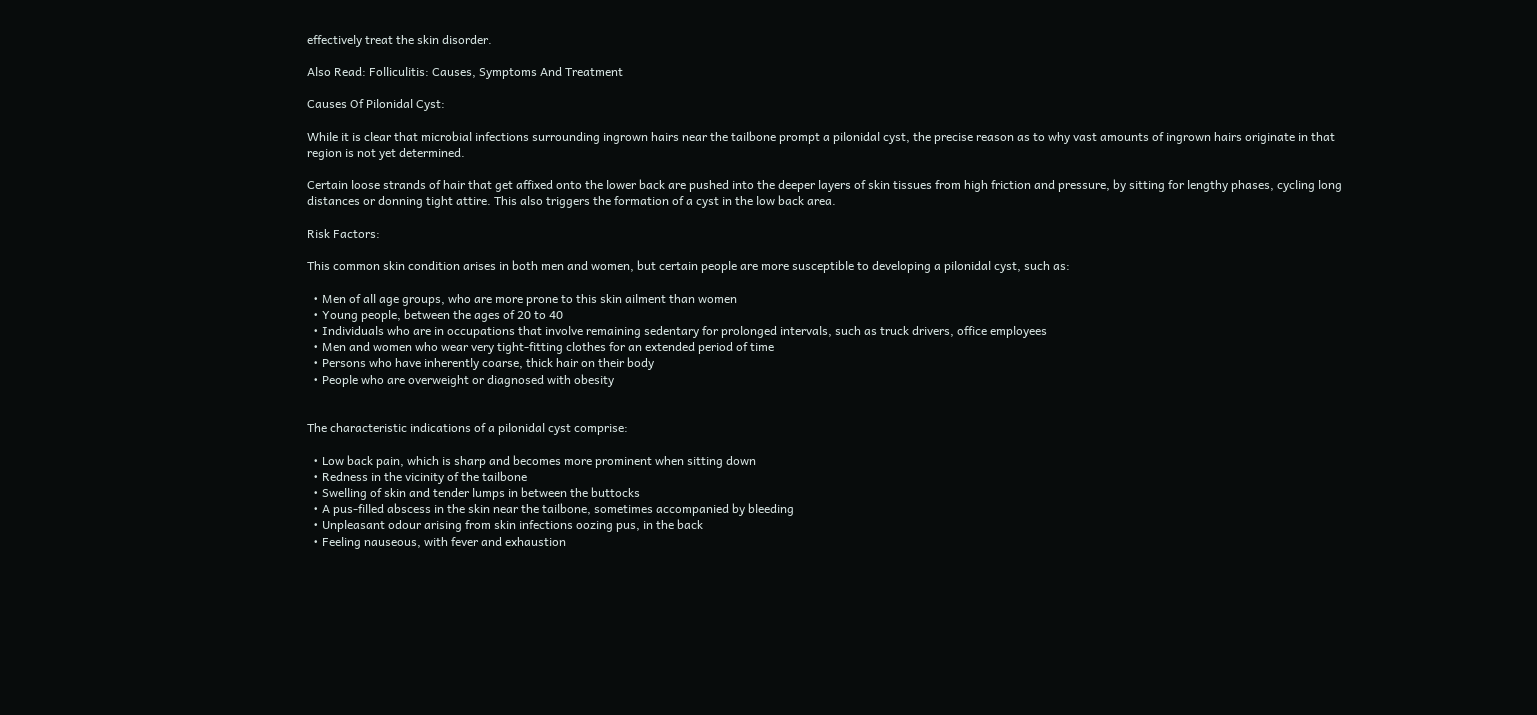effectively treat the skin disorder.

Also Read: Folliculitis: Causes, Symptoms And Treatment

Causes Of Pilonidal Cyst:

While it is clear that microbial infections surrounding ingrown hairs near the tailbone prompt a pilonidal cyst, the precise reason as to why vast amounts of ingrown hairs originate in that region is not yet determined.

Certain loose strands of hair that get affixed onto the lower back are pushed into the deeper layers of skin tissues from high friction and pressure, by sitting for lengthy phases, cycling long distances or donning tight attire. This also triggers the formation of a cyst in the low back area.

Risk Factors:

This common skin condition arises in both men and women, but certain people are more susceptible to developing a pilonidal cyst, such as:

  • Men of all age groups, who are more prone to this skin ailment than women
  • Young people, between the ages of 20 to 40
  • Individuals who are in occupations that involve remaining sedentary for prolonged intervals, such as truck drivers, office employees
  • Men and women who wear very tight-fitting clothes for an extended period of time
  • Persons who have inherently coarse, thick hair on their body
  • People who are overweight or diagnosed with obesity


The characteristic indications of a pilonidal cyst comprise:

  • Low back pain, which is sharp and becomes more prominent when sitting down
  • Redness in the vicinity of the tailbone
  • Swelling of skin and tender lumps in between the buttocks
  • A pus-filled abscess in the skin near the tailbone, sometimes accompanied by bleeding
  • Unpleasant odour arising from skin infections oozing pus, in the back
  • Feeling nauseous, with fever and exhaustion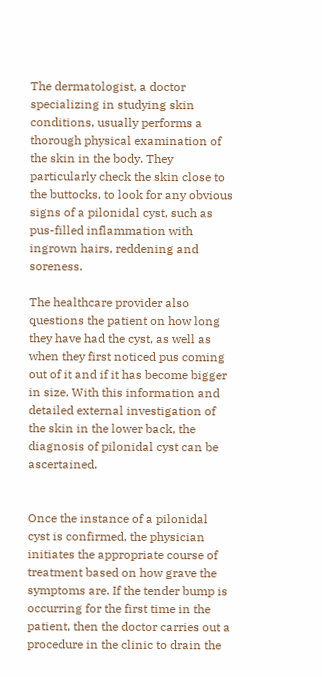The dermatologist, a doctor specializing in studying skin conditions, usually performs a thorough physical examination of the skin in the body. They particularly check the skin close to the buttocks, to look for any obvious signs of a pilonidal cyst, such as pus-filled inflammation with ingrown hairs, reddening and soreness.

The healthcare provider also questions the patient on how long they have had the cyst, as well as when they first noticed pus coming out of it and if it has become bigger in size. With this information and detailed external investigation of the skin in the lower back, the diagnosis of pilonidal cyst can be ascertained.


Once the instance of a pilonidal cyst is confirmed, the physician initiates the appropriate course of treatment based on how grave the symptoms are. If the tender bump is occurring for the first time in the patient, then the doctor carries out a procedure in the clinic to drain the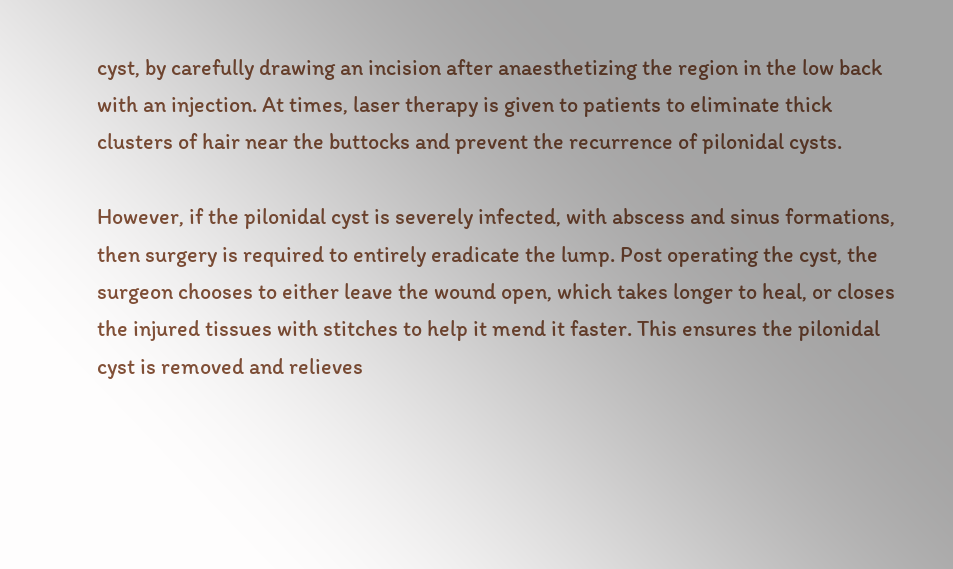cyst, by carefully drawing an incision after anaesthetizing the region in the low back with an injection. At times, laser therapy is given to patients to eliminate thick clusters of hair near the buttocks and prevent the recurrence of pilonidal cysts.

However, if the pilonidal cyst is severely infected, with abscess and sinus formations, then surgery is required to entirely eradicate the lump. Post operating the cyst, the surgeon chooses to either leave the wound open, which takes longer to heal, or closes the injured tissues with stitches to help it mend it faster. This ensures the pilonidal cyst is removed and relieves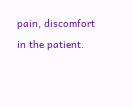pain, discomfort in the patient.